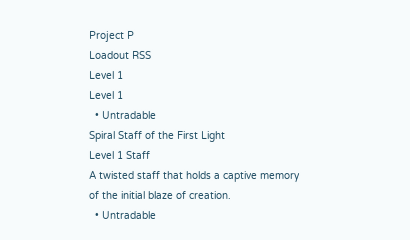Project P
Loadout RSS
Level 1
Level 1
  • Untradable
Spiral Staff of the First Light
Level 1 Staff
A twisted staff that holds a captive memory of the initial blaze of creation.
  • Untradable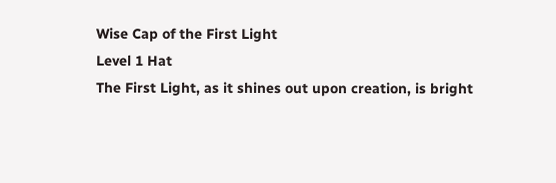Wise Cap of the First Light
Level 1 Hat
The First Light, as it shines out upon creation, is bright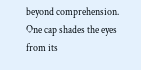beyond comprehension. One cap shades the eyes from its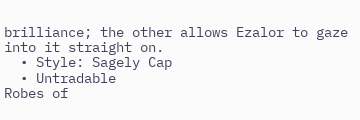brilliance; the other allows Ezalor to gaze into it straight on.
  • Style: Sagely Cap
  • Untradable
Robes of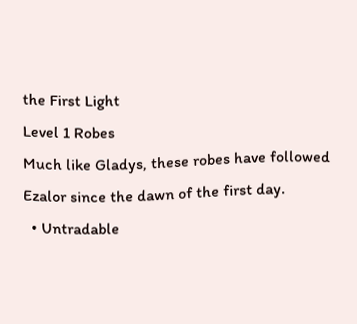the First Light
Level 1 Robes
Much like Gladys, these robes have followed Ezalor since the dawn of the first day.
  • Untradable